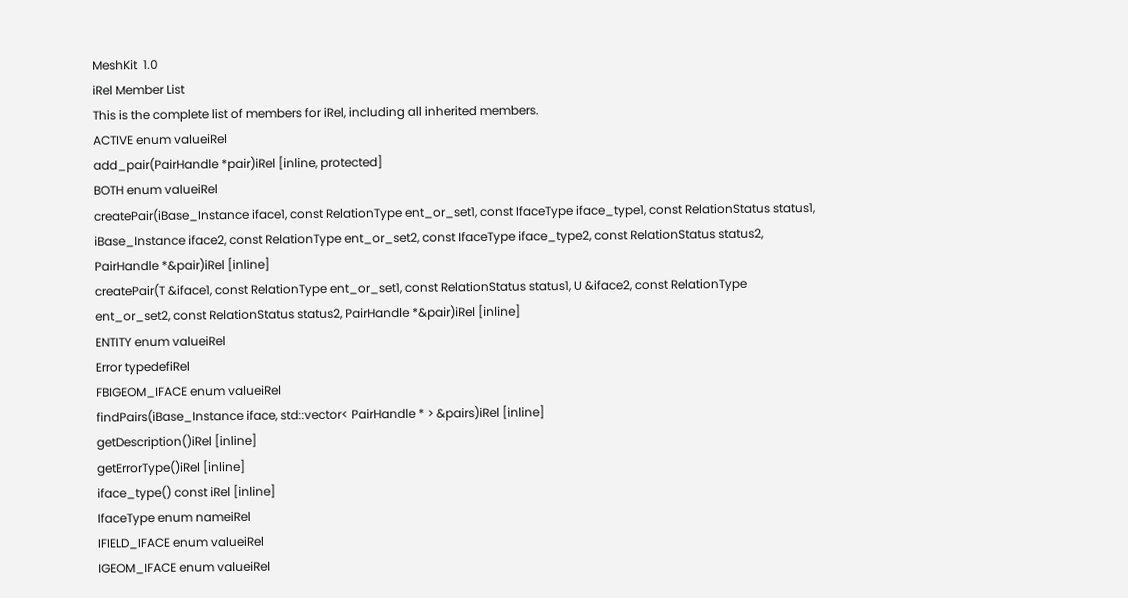MeshKit  1.0
iRel Member List
This is the complete list of members for iRel, including all inherited members.
ACTIVE enum valueiRel
add_pair(PairHandle *pair)iRel [inline, protected]
BOTH enum valueiRel
createPair(iBase_Instance iface1, const RelationType ent_or_set1, const IfaceType iface_type1, const RelationStatus status1, iBase_Instance iface2, const RelationType ent_or_set2, const IfaceType iface_type2, const RelationStatus status2, PairHandle *&pair)iRel [inline]
createPair(T &iface1, const RelationType ent_or_set1, const RelationStatus status1, U &iface2, const RelationType ent_or_set2, const RelationStatus status2, PairHandle *&pair)iRel [inline]
ENTITY enum valueiRel
Error typedefiRel
FBIGEOM_IFACE enum valueiRel
findPairs(iBase_Instance iface, std::vector< PairHandle * > &pairs)iRel [inline]
getDescription()iRel [inline]
getErrorType()iRel [inline]
iface_type() const iRel [inline]
IfaceType enum nameiRel
IFIELD_IFACE enum valueiRel
IGEOM_IFACE enum valueiRel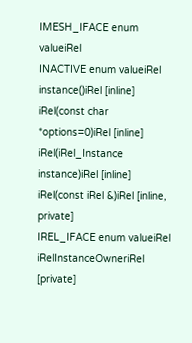IMESH_IFACE enum valueiRel
INACTIVE enum valueiRel
instance()iRel [inline]
iRel(const char *options=0)iRel [inline]
iRel(iRel_Instance instance)iRel [inline]
iRel(const iRel &)iRel [inline, private]
IREL_IFACE enum valueiRel
iRelInstanceOwneriRel [private]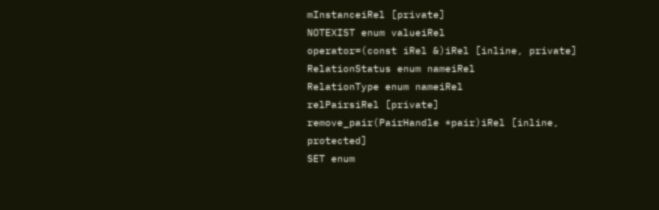mInstanceiRel [private]
NOTEXIST enum valueiRel
operator=(const iRel &)iRel [inline, private]
RelationStatus enum nameiRel
RelationType enum nameiRel
relPairsiRel [private]
remove_pair(PairHandle *pair)iRel [inline, protected]
SET enum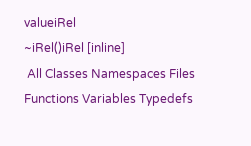valueiRel
~iRel()iRel [inline]
 All Classes Namespaces Files Functions Variables Typedefs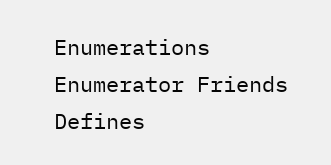Enumerations Enumerator Friends Defines